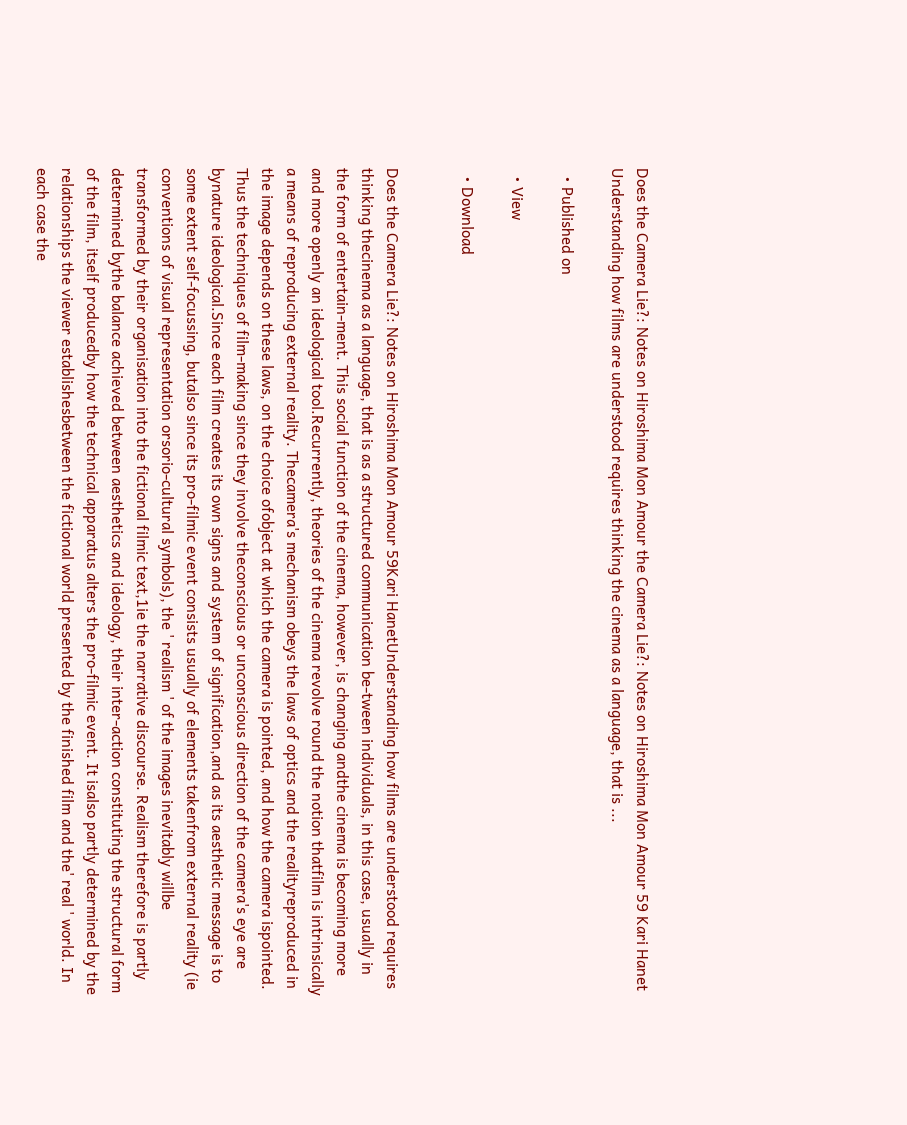Does the Camera Lie?: Notes on Hiroshima Mon Amour the Camera Lie?: Notes on Hiroshima Mon Amour 59 Kari Hanet Understanding how films are understood requires thinking the cinema as a language, that is ...

  • Published on

  • View

  • Download


Does the Camera Lie?: Notes on Hiroshima Mon Amour 59Kari HanetUnderstanding how films are understood requires thinking thecinema as a language, that is as a structured communication be-tween individuals, in this case, usually in the form of entertain-ment. This social function of the cinema, however, is changing andthe cinema is becoming more and more openly an ideological tool.Recurrently, theories of the cinema revolve round the notion thatfilm is intrinsically a means of reproducing external reality. Thecamera's mechanism obeys the laws of optics and the realityreproduced in the image depends on these laws, on the choice ofobject at which the camera is pointed, and how the camera ispointed. Thus the techniques of film-making since they involve theconscious or unconscious direction of the camera's eye are bynature ideological.Since each film creates its own signs and system of signification,and as its aesthetic message is to some extent self-focussing, butalso since its pro-filmic event consists usually of elements takenfrom external reality (ie conventions of visual representation orsorio-cultural symbols), the ' realism ' of the images inevitably willbe transformed by their organisation into the fictional filmic text,1ie the narrative discourse. Realism therefore is partly determined bythe balance achieved between aesthetics and ideology, their inter-action constituting the structural form of the film, itself producedby how the technical apparatus alters the pro-filmic event. It isalso partly determined by the relationships the viewer establishesbetween the fictional world presented by the finished film and the' real ' world. In each case the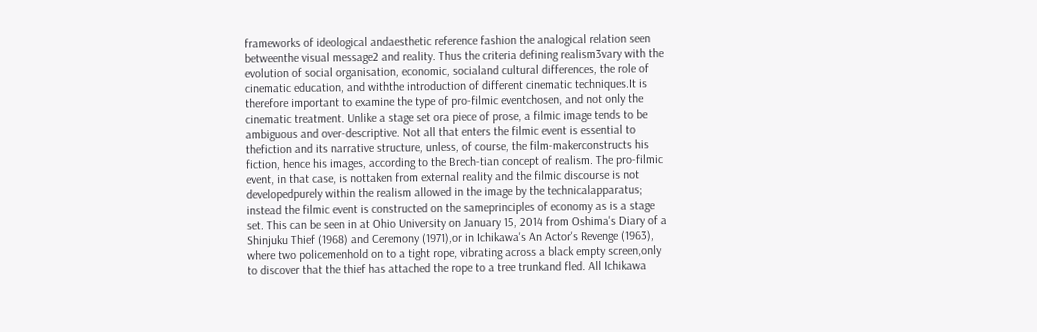frameworks of ideological andaesthetic reference fashion the analogical relation seen betweenthe visual message2 and reality. Thus the criteria defining realism3vary with the evolution of social organisation, economic, socialand cultural differences, the role of cinematic education, and withthe introduction of different cinematic techniques.It is therefore important to examine the type of pro-filmic eventchosen, and not only the cinematic treatment. Unlike a stage set ora piece of prose, a filmic image tends to be ambiguous and over-descriptive. Not all that enters the filmic event is essential to thefiction and its narrative structure, unless, of course, the film-makerconstructs his fiction, hence his images, according to the Brech-tian concept of realism. The pro-filmic event, in that case, is nottaken from external reality and the filmic discourse is not developedpurely within the realism allowed in the image by the technicalapparatus; instead the filmic event is constructed on the sameprinciples of economy as is a stage set. This can be seen in at Ohio University on January 15, 2014 from Oshima's Diary of a Shinjuku Thief (1968) and Ceremony (1971),or in Ichikawa's An Actor's Revenge (1963), where two policemenhold on to a tight rope, vibrating across a black empty screen,only to discover that the thief has attached the rope to a tree trunkand fled. All Ichikawa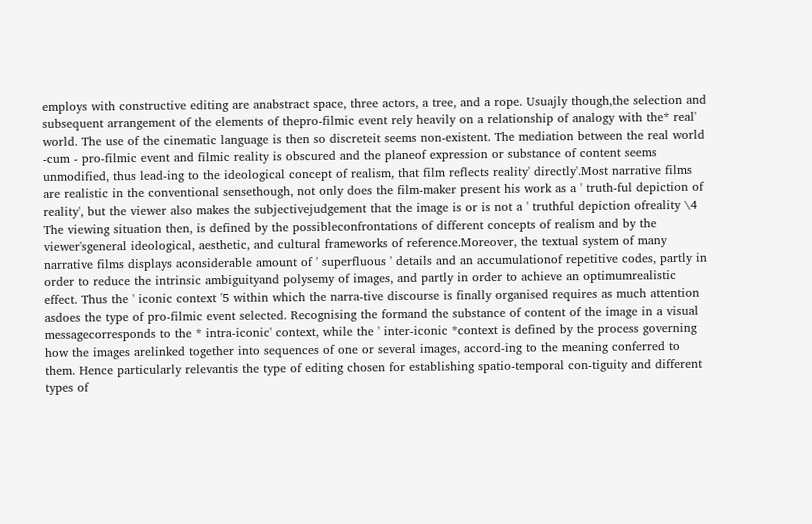employs with constructive editing are anabstract space, three actors, a tree, and a rope. Usuajly though,the selection and subsequent arrangement of the elements of thepro-filmic event rely heavily on a relationship of analogy with the* real' world. The use of the cinematic language is then so discreteit seems non-existent. The mediation between the real world -cum - pro-filmic event and filmic reality is obscured and the planeof expression or substance of content seems unmodified, thus lead-ing to the ideological concept of realism, that film reflects reality' directly'.Most narrative films are realistic in the conventional sensethough, not only does the film-maker present his work as a ' truth-ful depiction of reality', but the viewer also makes the subjectivejudgement that the image is or is not a ' truthful depiction ofreality \4 The viewing situation then, is defined by the possibleconfrontations of different concepts of realism and by the viewer'sgeneral ideological, aesthetic, and cultural frameworks of reference.Moreover, the textual system of many narrative films displays aconsiderable amount of ' superfluous ' details and an accumulationof repetitive codes, partly in order to reduce the intrinsic ambiguityand polysemy of images, and partly in order to achieve an optimumrealistic effect. Thus the ' iconic context '5 within which the narra-tive discourse is finally organised requires as much attention asdoes the type of pro-filmic event selected. Recognising the formand the substance of content of the image in a visual messagecorresponds to the * intra-iconic' context, while the ' inter-iconic *context is defined by the process governing how the images arelinked together into sequences of one or several images, accord-ing to the meaning conferred to them. Hence particularly relevantis the type of editing chosen for establishing spatio-temporal con-tiguity and different types of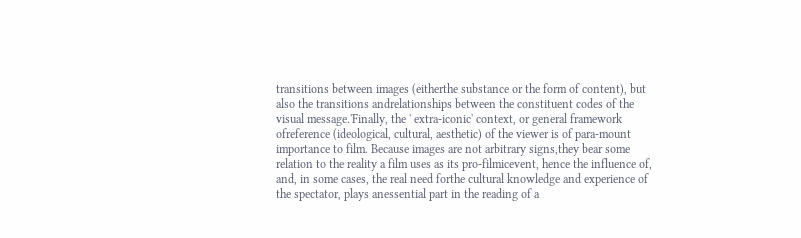transitions between images (eitherthe substance or the form of content), but also the transitions andrelationships between the constituent codes of the visual message.'Finally, the ' extra-iconic' context, or general framework ofreference (ideological, cultural, aesthetic) of the viewer is of para-mount importance to film. Because images are not arbitrary signs,they bear some relation to the reality a film uses as its pro-filmicevent, hence the influence of, and, in some cases, the real need forthe cultural knowledge and experience of the spectator, plays anessential part in the reading of a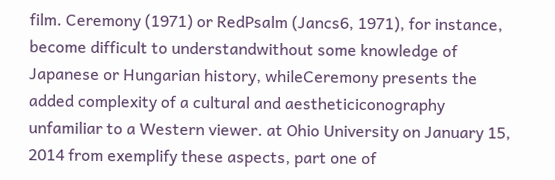film. Ceremony (1971) or RedPsalm (Jancs6, 1971), for instance, become difficult to understandwithout some knowledge of Japanese or Hungarian history, whileCeremony presents the added complexity of a cultural and aestheticiconography unfamiliar to a Western viewer. at Ohio University on January 15, 2014 from exemplify these aspects, part one of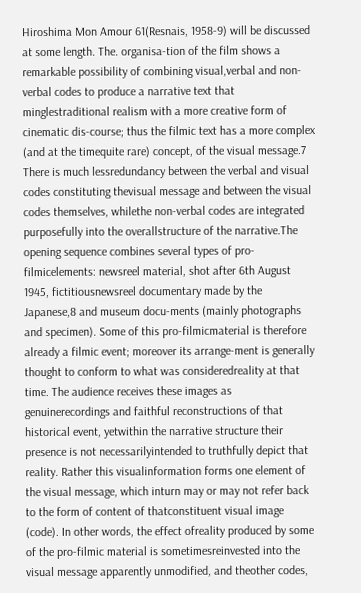Hiroshima Mon Amour 61(Resnais, 1958-9) will be discussed at some length. The. organisa-tion of the film shows a remarkable possibility of combining visual,verbal and non-verbal codes to produce a narrative text that minglestraditional realism with a more creative form of cinematic dis-course; thus the filmic text has a more complex (and at the timequite rare) concept, of the visual message.7 There is much lessredundancy between the verbal and visual codes constituting thevisual message and between the visual codes themselves, whilethe non-verbal codes are integrated purposefully into the overallstructure of the narrative.The opening sequence combines several types of pro-filmicelements: newsreel material, shot after 6th August 1945, fictitiousnewsreel documentary made by the Japanese,8 and museum docu-ments (mainly photographs and specimen). Some of this pro-filmicmaterial is therefore already a filmic event; moreover its arrange-ment is generally thought to conform to what was consideredreality at that time. The audience receives these images as genuinerecordings and faithful reconstructions of that historical event, yetwithin the narrative structure their presence is not necessarilyintended to truthfully depict that reality. Rather this visualinformation forms one element of the visual message, which inturn may or may not refer back to the form of content of thatconstituent visual image (code). In other words, the effect ofreality produced by some of the pro-filmic material is sometimesreinvested into the visual message apparently unmodified, and theother codes,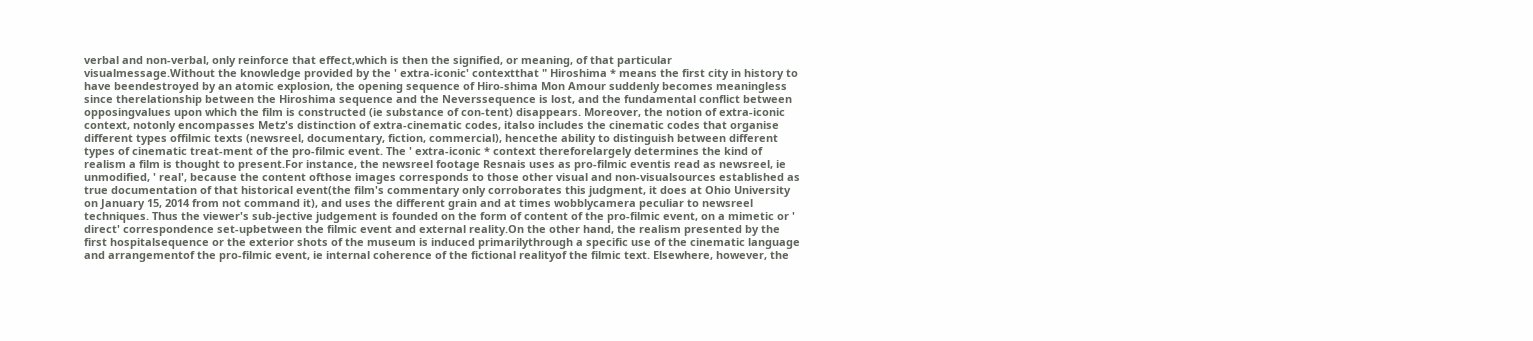verbal and non-verbal, only reinforce that effect,which is then the signified, or meaning, of that particular visualmessage.Without the knowledge provided by the ' extra-iconic' contextthat " Hiroshima * means the first city in history to have beendestroyed by an atomic explosion, the opening sequence of Hiro-shima Mon Amour suddenly becomes meaningless since therelationship between the Hiroshima sequence and the Neverssequence is lost, and the fundamental conflict between opposingvalues upon which the film is constructed (ie substance of con-tent) disappears. Moreover, the notion of extra-iconic context, notonly encompasses Metz's distinction of extra-cinematic codes, italso includes the cinematic codes that organise different types offilmic texts (newsreel, documentary, fiction, commercial), hencethe ability to distinguish between different types of cinematic treat-ment of the pro-filmic event. The ' extra-iconic * context thereforelargely determines the kind of realism a film is thought to present.For instance, the newsreel footage Resnais uses as pro-filmic eventis read as newsreel, ie unmodified, ' real', because the content ofthose images corresponds to those other visual and non-visualsources established as true documentation of that historical event(the film's commentary only corroborates this judgment, it does at Ohio University on January 15, 2014 from not command it), and uses the different grain and at times wobblycamera peculiar to newsreel techniques. Thus the viewer's sub-jective judgement is founded on the form of content of the pro-filmic event, on a mimetic or ' direct' correspondence set-upbetween the filmic event and external reality.On the other hand, the realism presented by the first hospitalsequence or the exterior shots of the museum is induced primarilythrough a specific use of the cinematic language and arrangementof the pro-filmic event, ie internal coherence of the fictional realityof the filmic text. Elsewhere, however, the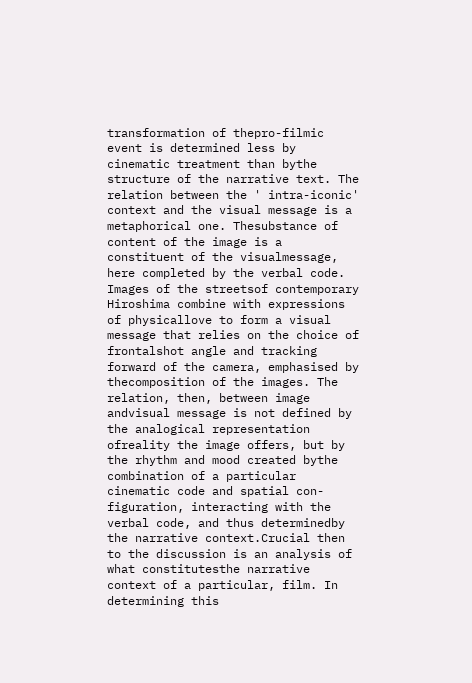transformation of thepro-filmic event is determined less by cinematic treatment than bythe structure of the narrative text. The relation between the ' intra-iconic' context and the visual message is a metaphorical one. Thesubstance of content of the image is a constituent of the visualmessage, here completed by the verbal code. Images of the streetsof contemporary Hiroshima combine with expressions of physicallove to form a visual message that relies on the choice of frontalshot angle and tracking forward of the camera, emphasised by thecomposition of the images. The relation, then, between image andvisual message is not defined by the analogical representation ofreality the image offers, but by the rhythm and mood created bythe combination of a particular cinematic code and spatial con-figuration, interacting with the verbal code, and thus determinedby the narrative context.Crucial then to the discussion is an analysis of what constitutesthe narrative context of a particular, film. In determining this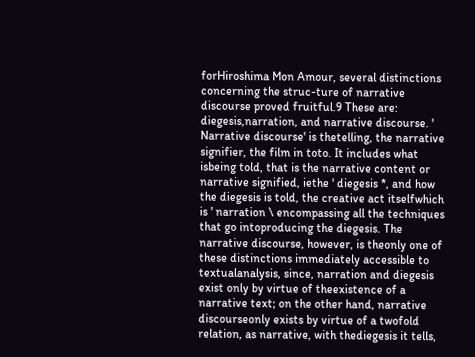forHiroshima Mon Amour, several distinctions concerning the struc-ture of narrative discourse proved fruitful.9 These are: diegesis,narration, and narrative discourse. ' Narrative discourse' is thetelling, the narrative signifier, the film in toto. It includes what isbeing told, that is the narrative content or narrative signified, iethe ' diegesis *, and how the diegesis is told, the creative act itselfwhich is ' narration \ encompassing all the techniques that go intoproducing the diegesis. The narrative discourse, however, is theonly one of these distinctions immediately accessible to textualanalysis, since, narration and diegesis exist only by virtue of theexistence of a narrative text; on the other hand, narrative discourseonly exists by virtue of a twofold relation, as narrative, with thediegesis it tells,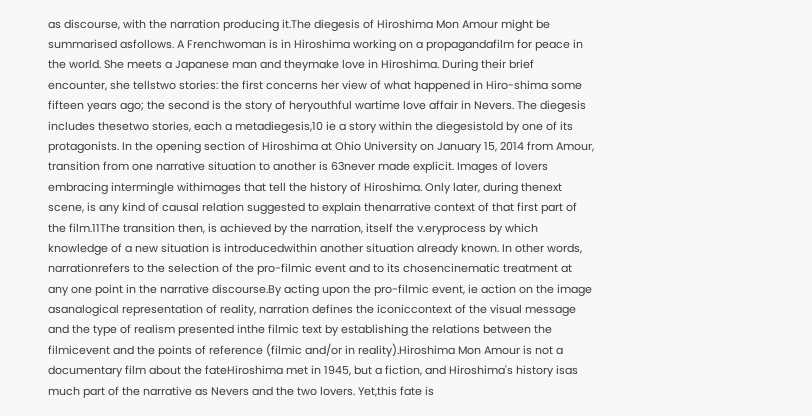as discourse, with the narration producing it.The diegesis of Hiroshima Mon Amour might be summarised asfollows. A Frenchwoman is in Hiroshima working on a propagandafilm for peace in the world. She meets a Japanese man and theymake love in Hiroshima. During their brief encounter, she tellstwo stories: the first concerns her view of what happened in Hiro-shima some fifteen years ago; the second is the story of heryouthful wartime love affair in Nevers. The diegesis includes thesetwo stories, each a metadiegesis,10 ie a story within the diegesistold by one of its protagonists. In the opening section of Hiroshima at Ohio University on January 15, 2014 from Amour, transition from one narrative situation to another is 63never made explicit. Images of lovers embracing intermingle withimages that tell the history of Hiroshima. Only later, during thenext scene, is any kind of causal relation suggested to explain thenarrative context of that first part of the film.11The transition then, is achieved by the narration, itself the v.eryprocess by which knowledge of a new situation is introducedwithin another situation already known. In other words, narrationrefers to the selection of the pro-filmic event and to its chosencinematic treatment at any one point in the narrative discourse.By acting upon the pro-filmic event, ie action on the image asanalogical representation of reality, narration defines the iconiccontext of the visual message and the type of realism presented inthe filmic text by establishing the relations between the filmicevent and the points of reference (filmic and/or in reality).Hiroshima Mon Amour is not a documentary film about the fateHiroshima met in 1945, but a fiction, and Hiroshima's history isas much part of the narrative as Nevers and the two lovers. Yet,this fate is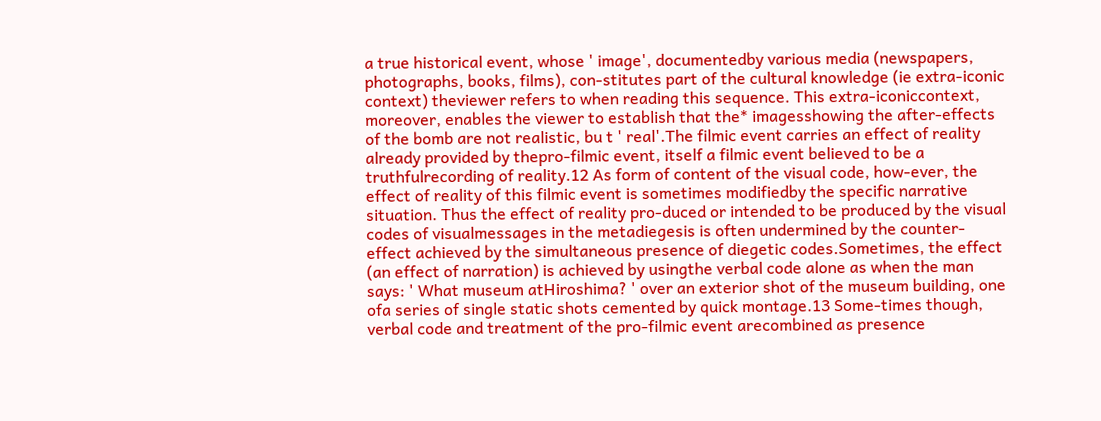a true historical event, whose ' image', documentedby various media (newspapers, photographs, books, films), con-stitutes part of the cultural knowledge (ie extra-iconic context) theviewer refers to when reading this sequence. This extra-iconiccontext, moreover, enables the viewer to establish that the* imagesshowing the after-effects of the bomb are not realistic, bu t ' real'.The filmic event carries an effect of reality already provided by thepro-filmic event, itself a filmic event believed to be a truthfulrecording of reality.12 As form of content of the visual code, how-ever, the effect of reality of this filmic event is sometimes modifiedby the specific narrative situation. Thus the effect of reality pro-duced or intended to be produced by the visual codes of visualmessages in the metadiegesis is often undermined by the counter-effect achieved by the simultaneous presence of diegetic codes.Sometimes, the effect (an effect of narration) is achieved by usingthe verbal code alone as when the man says: ' What museum atHiroshima? ' over an exterior shot of the museum building, one ofa series of single static shots cemented by quick montage.13 Some-times though, verbal code and treatment of the pro-filmic event arecombined as presence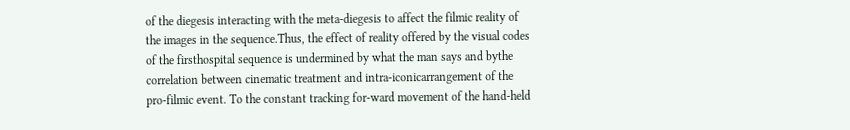of the diegesis interacting with the meta-diegesis to affect the filmic reality of the images in the sequence.Thus, the effect of reality offered by the visual codes of the firsthospital sequence is undermined by what the man says and bythe correlation between cinematic treatment and intra-iconicarrangement of the pro-filmic event. To the constant tracking for-ward movement of the hand-held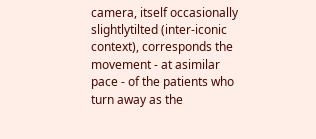camera, itself occasionally slightlytilted (inter-iconic context), corresponds the movement - at asimilar pace - of the patients who turn away as the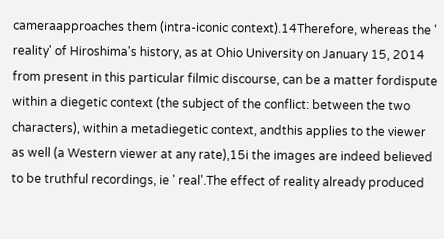cameraapproaches them (intra-iconic context).14Therefore, whereas the ' reality' of Hiroshima's history, as at Ohio University on January 15, 2014 from present in this particular filmic discourse, can be a matter fordispute within a diegetic context (the subject of the conflict: between the two characters), within a metadiegetic context, andthis applies to the viewer as well (a Western viewer at any rate),15i the images are indeed believed to be truthful recordings, ie ' real'.The effect of reality already produced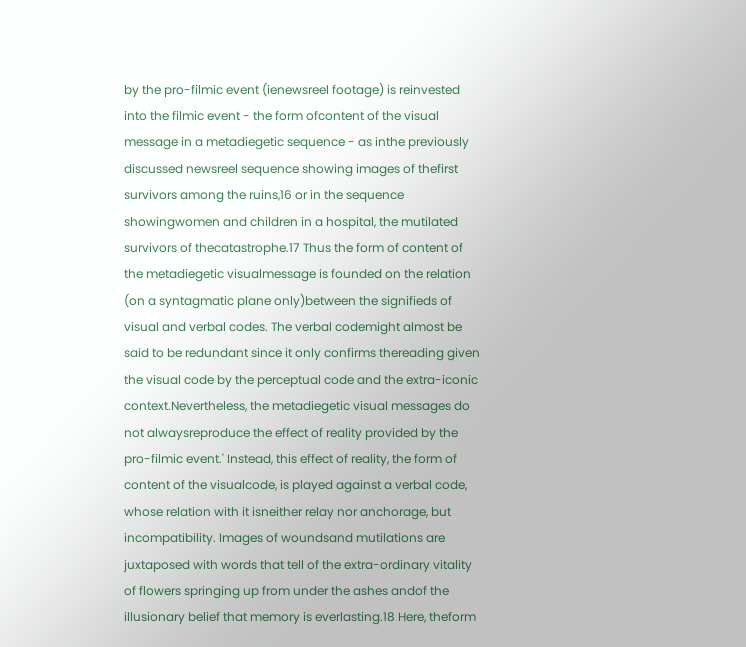by the pro-filmic event (ienewsreel footage) is reinvested into the filmic event - the form ofcontent of the visual message in a metadiegetic sequence - as inthe previously discussed newsreel sequence showing images of thefirst survivors among the ruins,16 or in the sequence showingwomen and children in a hospital, the mutilated survivors of thecatastrophe.17 Thus the form of content of the metadiegetic visualmessage is founded on the relation (on a syntagmatic plane only)between the signifieds of visual and verbal codes. The verbal codemight almost be said to be redundant since it only confirms thereading given the visual code by the perceptual code and the extra-iconic context.Nevertheless, the metadiegetic visual messages do not alwaysreproduce the effect of reality provided by the pro-filmic event.' Instead, this effect of reality, the form of content of the visualcode, is played against a verbal code, whose relation with it isneither relay nor anchorage, but incompatibility. Images of woundsand mutilations are juxtaposed with words that tell of the extra-ordinary vitality of flowers springing up from under the ashes andof the illusionary belief that memory is everlasting.18 Here, theform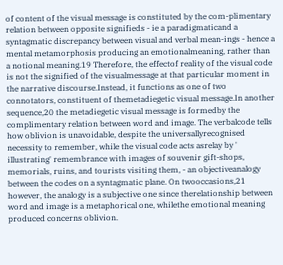of content of the visual message is constituted by the com-plimentary relation between opposite signifieds - ie a paradigmaticand a syntagmatic discrepancy between visual and verbal mean-ings - hence a mental metamorphosis producing an emotionalmeaning, rather than a notional meaning.19 Therefore, the effectof reality of the visual code is not the signified of the visualmessage at that particular moment in the narrative discourse.Instead, it functions as one of two connotators, constituent of themetadiegetic visual message.In another sequence,20 the metadiegetic visual message is formedby the complimentary relation between word and image. The verbalcode tells how oblivion is unavoidable, despite the universallyrecognised necessity to remember, while the visual code acts asrelay by ' illustrating' remembrance with images of souvenir gift-shops, memorials, ruins, and tourists visiting them, - an objectiveanalogy between the codes on a syntagmatic plane. On twooccasions,21 however, the analogy is a subjective one since therelationship between word and image is a metaphorical one, whilethe emotional meaning produced concerns oblivion.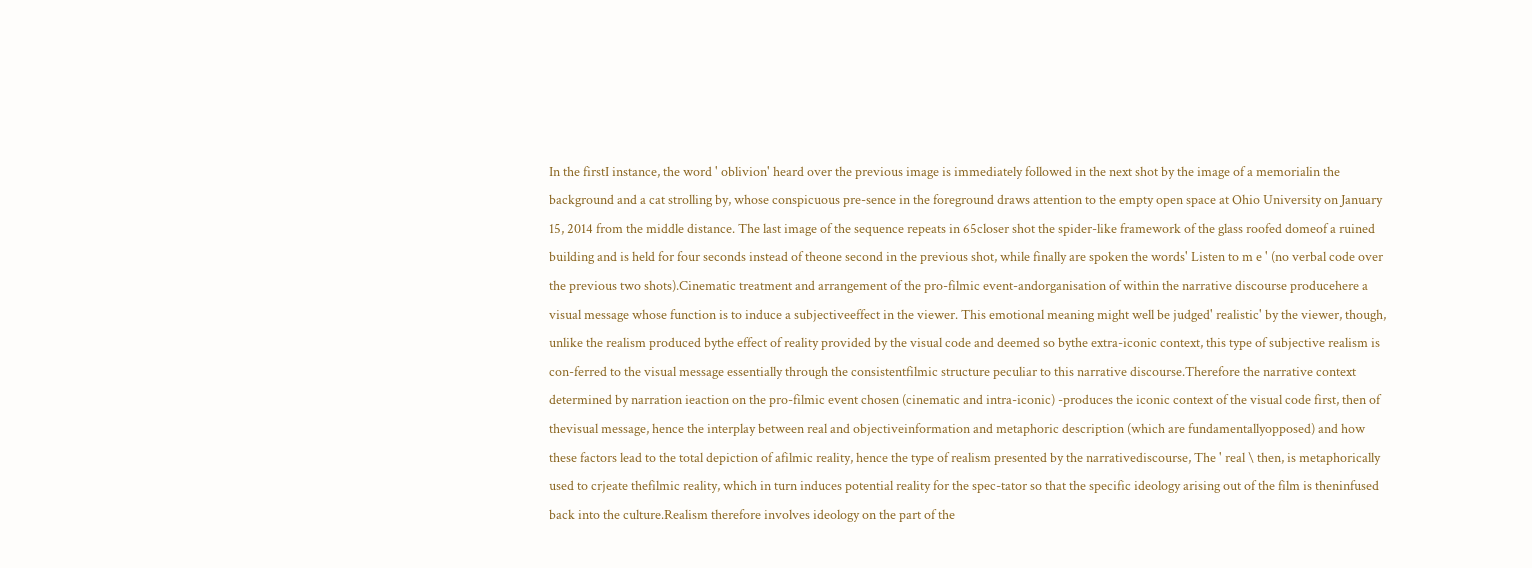In the firstI instance, the word ' oblivion' heard over the previous image is immediately followed in the next shot by the image of a memorialin the background and a cat strolling by, whose conspicuous pre-sence in the foreground draws attention to the empty open space at Ohio University on January 15, 2014 from the middle distance. The last image of the sequence repeats in 65closer shot the spider-like framework of the glass roofed domeof a ruined building and is held for four seconds instead of theone second in the previous shot, while finally are spoken the words' Listen to m e ' (no verbal code over the previous two shots).Cinematic treatment and arrangement of the pro-filmic event-andorganisation of within the narrative discourse producehere a visual message whose function is to induce a subjectiveeffect in the viewer. This emotional meaning might well be judged' realistic' by the viewer, though, unlike the realism produced bythe effect of reality provided by the visual code and deemed so bythe extra-iconic context, this type of subjective realism is con-ferred to the visual message essentially through the consistentfilmic structure peculiar to this narrative discourse.Therefore the narrative context determined by narration ieaction on the pro-filmic event chosen (cinematic and intra-iconic) -produces the iconic context of the visual code first, then of thevisual message, hence the interplay between real and objectiveinformation and metaphoric description (which are fundamentallyopposed) and how these factors lead to the total depiction of afilmic reality, hence the type of realism presented by the narrativediscourse, The ' real \ then, is metaphorically used to crjeate thefilmic reality, which in turn induces potential reality for the spec-tator so that the specific ideology arising out of the film is theninfused back into the culture.Realism therefore involves ideology on the part of the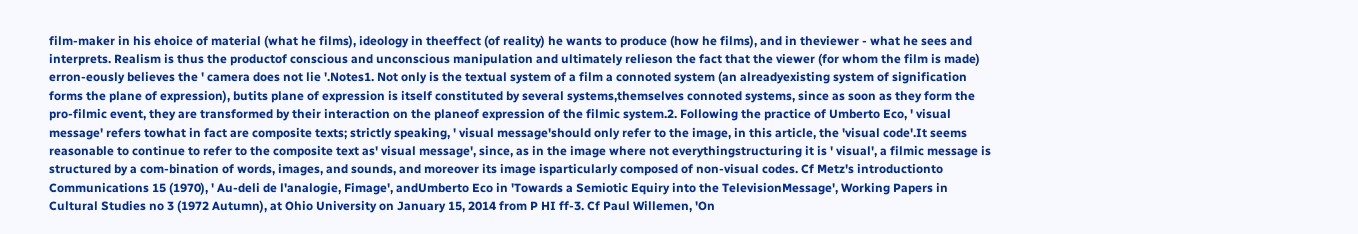film-maker in his ehoice of material (what he films), ideology in theeffect (of reality) he wants to produce (how he films), and in theviewer - what he sees and interprets. Realism is thus the productof conscious and unconscious manipulation and ultimately relieson the fact that the viewer (for whom the film is made) erron-eously believes the ' camera does not lie '.Notes1. Not only is the textual system of a film a connoted system (an alreadyexisting system of signification forms the plane of expression), butits plane of expression is itself constituted by several systems,themselves connoted systems, since as soon as they form the pro-filmic event, they are transformed by their interaction on the planeof expression of the filmic system.2. Following the practice of Umberto Eco, ' visual message' refers towhat in fact are composite texts; strictly speaking, ' visual message'should only refer to the image, in this article, the 'visual code'.It seems reasonable to continue to refer to the composite text as' visual message', since, as in the image where not everythingstructuring it is ' visual', a filmic message is structured by a com-bination of words, images, and sounds, and moreover its image isparticularly composed of non-visual codes. Cf Metz's introductionto Communications 15 (1970), ' Au-deli de l'analogie, Fimage', andUmberto Eco in 'Towards a Semiotic Equiry into the TelevisionMessage', Working Papers in Cultural Studies no 3 (1972 Autumn), at Ohio University on January 15, 2014 from P HI ff-3. Cf Paul Willemen, 'On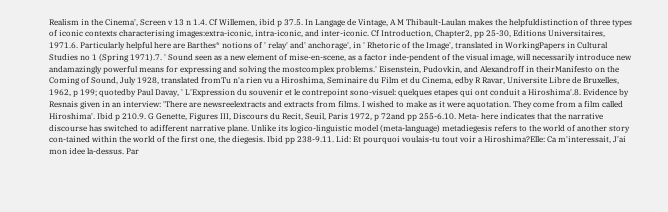Realism in the Cinema', Screen v 13 n 1.4. Cf Willemen, ibid p 37.5. In Langage de Vintage, A M Thibault-Laulan makes the helpfuldistinction of three types of iconic contexts characterising images:extra-iconic, intra-iconic, and inter-iconic. Cf Introduction, Chapter2, pp 25-30, Editions Universitaires, 1971.6. Particularly helpful here are Barthes* notions of ' relay' and' anchorage', in ' Rhetoric of the Image', translated in WorkingPapers in Cultural Studies no 1 (Spring 1971).7. ' Sound seen as a new element of mise-en-scene, as a factor inde-pendent of the visual image, will necessarily introduce new andamazingly powerful means for expressing and solving the mostcomplex problems.' Eisenstein, Pudovkin, and Alexandroff in theirManifesto on the Coming of Sound, July 1928, translated fromTu n'a rien vu a Hiroshima, Seminaire du Film et du Cinema, edby R Ravar, Universite Libre de Bruxelles, 1962, p 199; quotedby Paul Davay, ' L'Expression du souvenir et le contrepoint sono-visuel: quelques etapes qui ont conduit a Hiroshima'.8. Evidence by Resnais given in an interview: 'There are newsreelextracts and extracts from films. I wished to make as it were aquotation. They come from a film called Hiroshima'. Ibid p 210.9. G Genette, Figures III, Discours du Recit, Seuil, Paris 1972, p 72and pp 255-6.10. Meta- here indicates that the narrative discourse has switched to adifferent narrative plane. Unlike its logico-linguistic model (meta-language) metadiegesis refers to the world of another story con-tained within the world of the first one, the diegesis. Ibid pp 238-9.11. Lid: Et pourquoi voulais-tu tout voir a Hiroshima?Elle: Ca m'interessait, J'ai mon idee la-dessus. Par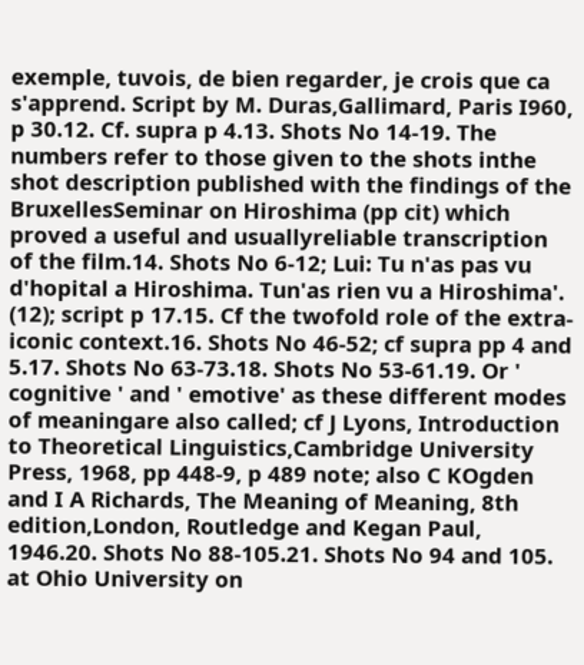exemple, tuvois, de bien regarder, je crois que ca s'apprend. Script by M. Duras,Gallimard, Paris I960, p 30.12. Cf. supra p 4.13. Shots No 14-19. The numbers refer to those given to the shots inthe shot description published with the findings of the BruxellesSeminar on Hiroshima (pp cit) which proved a useful and usuallyreliable transcription of the film.14. Shots No 6-12; Lui: Tu n'as pas vu d'hopital a Hiroshima. Tun'as rien vu a Hiroshima'. (12); script p 17.15. Cf the twofold role of the extra-iconic context.16. Shots No 46-52; cf supra pp 4 and 5.17. Shots No 63-73.18. Shots No 53-61.19. Or ' cognitive ' and ' emotive' as these different modes of meaningare also called; cf J Lyons, Introduction to Theoretical Linguistics,Cambridge University Press, 1968, pp 448-9, p 489 note; also C KOgden and I A Richards, The Meaning of Meaning, 8th edition,London, Routledge and Kegan Paul, 1946.20. Shots No 88-105.21. Shots No 94 and 105. at Ohio University on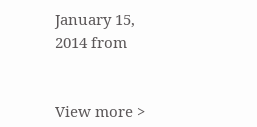January 15, 2014 from


View more >